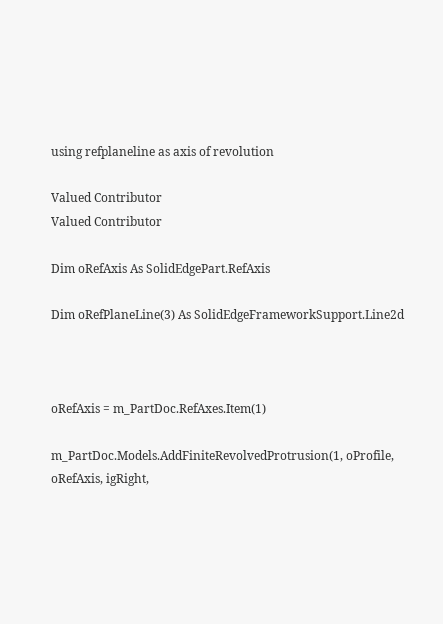using refplaneline as axis of revolution

Valued Contributor
Valued Contributor

Dim oRefAxis As SolidEdgePart.RefAxis

Dim oRefPlaneLine(3) As SolidEdgeFrameworkSupport.Line2d



oRefAxis = m_PartDoc.RefAxes.Item(1)

m_PartDoc.Models.AddFiniteRevolvedProtrusion(1, oProfile, oRefAxis, igRight,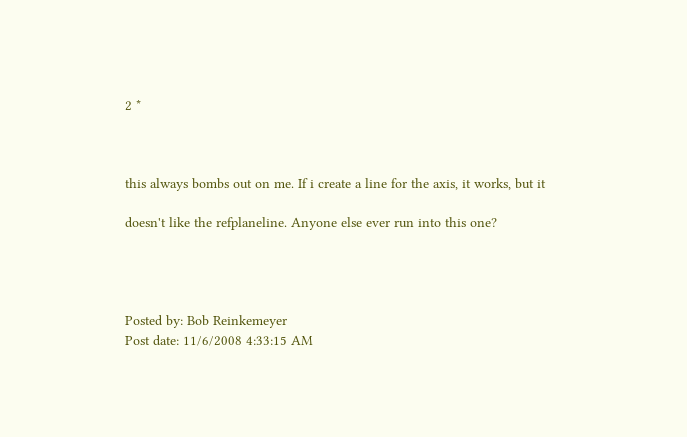2 *



this always bombs out on me. If i create a line for the axis, it works, but it

doesn't like the refplaneline. Anyone else ever run into this one?




Posted by: Bob Reinkemeyer
Post date: 11/6/2008 4:33:15 AM